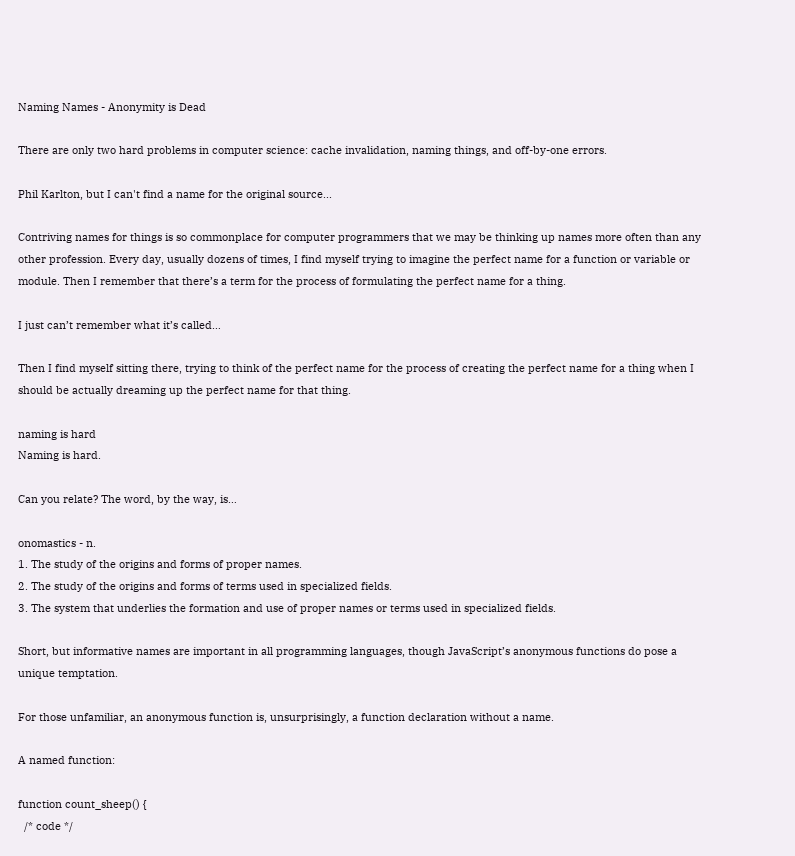Naming Names - Anonymity is Dead

There are only two hard problems in computer science: cache invalidation, naming things, and off-by-one errors.

Phil Karlton, but I can't find a name for the original source...

Contriving names for things is so commonplace for computer programmers that we may be thinking up names more often than any other profession. Every day, usually dozens of times, I find myself trying to imagine the perfect name for a function or variable or module. Then I remember that there’s a term for the process of formulating the perfect name for a thing.

I just can’t remember what it’s called…

Then I find myself sitting there, trying to think of the perfect name for the process of creating the perfect name for a thing when I should be actually dreaming up the perfect name for that thing.

naming is hard
Naming is hard.

Can you relate? The word, by the way, is…

onomastics - n.
1. The study of the origins and forms of proper names.
2. The study of the origins and forms of terms used in specialized fields.
3. The system that underlies the formation and use of proper names or terms used in specialized fields.

Short, but informative names are important in all programming languages, though JavaScript’s anonymous functions do pose a unique temptation.

For those unfamiliar, an anonymous function is, unsurprisingly, a function declaration without a name.

A named function:

function count_sheep() {
  /* code */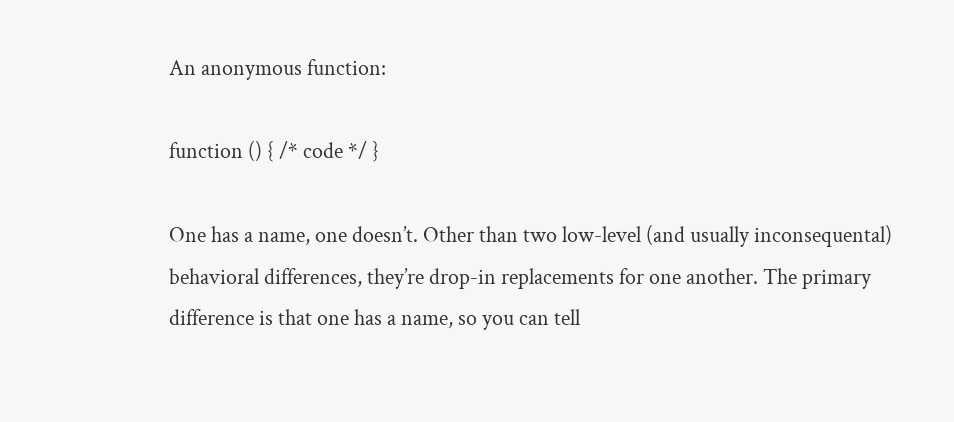An anonymous function:

function () { /* code */ }

One has a name, one doesn’t. Other than two low-level (and usually inconsequental) behavioral differences, they’re drop-in replacements for one another. The primary difference is that one has a name, so you can tell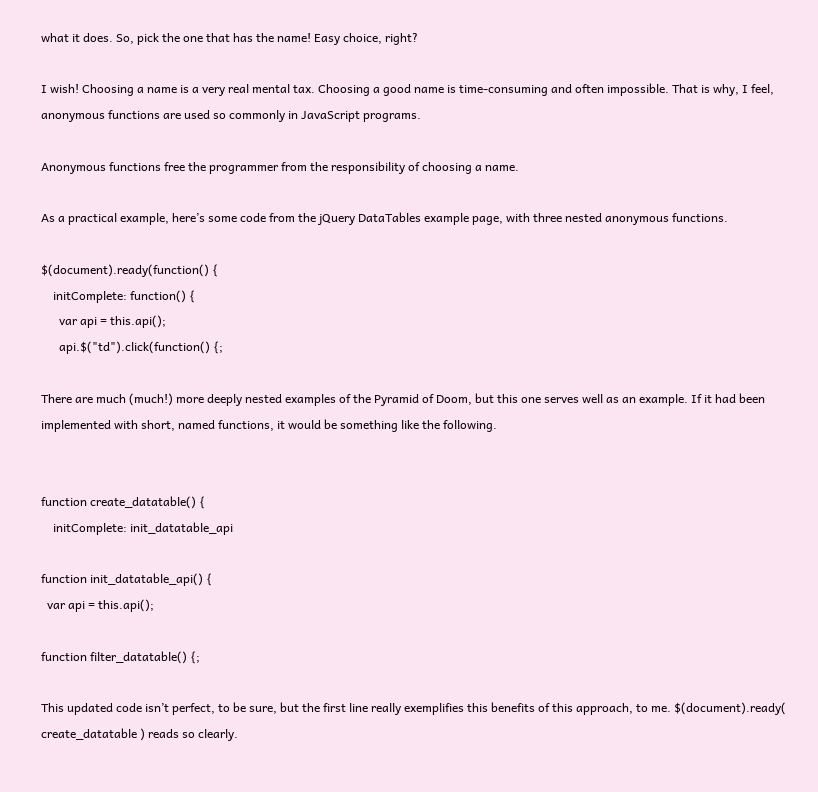what it does. So, pick the one that has the name! Easy choice, right?

I wish! Choosing a name is a very real mental tax. Choosing a good name is time-consuming and often impossible. That is why, I feel, anonymous functions are used so commonly in JavaScript programs.

Anonymous functions free the programmer from the responsibility of choosing a name.

As a practical example, here’s some code from the jQuery DataTables example page, with three nested anonymous functions.

$(document).ready(function() {
    initComplete: function() {
      var api = this.api();
      api.$("td").click(function() {;

There are much (much!) more deeply nested examples of the Pyramid of Doom, but this one serves well as an example. If it had been implemented with short, named functions, it would be something like the following.


function create_datatable() {
    initComplete: init_datatable_api

function init_datatable_api() {
  var api = this.api();

function filter_datatable() {;

This updated code isn’t perfect, to be sure, but the first line really exemplifies this benefits of this approach, to me. $(document).ready( create_datatable ) reads so clearly.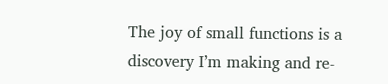The joy of small functions is a discovery I’m making and re-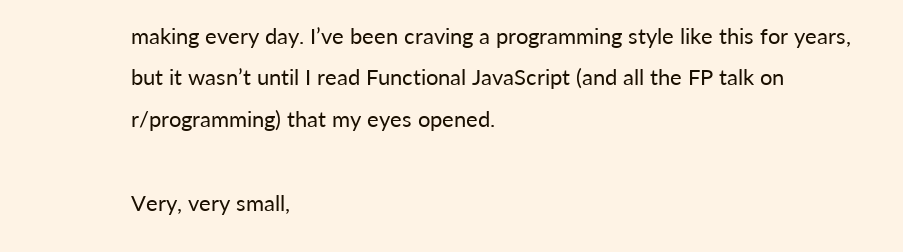making every day. I’ve been craving a programming style like this for years, but it wasn’t until I read Functional JavaScript (and all the FP talk on r/programming) that my eyes opened.

Very, very small,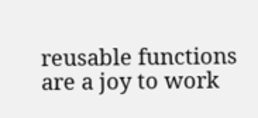reusable functions are a joy to work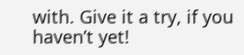with. Give it a try, if you haven’t yet!